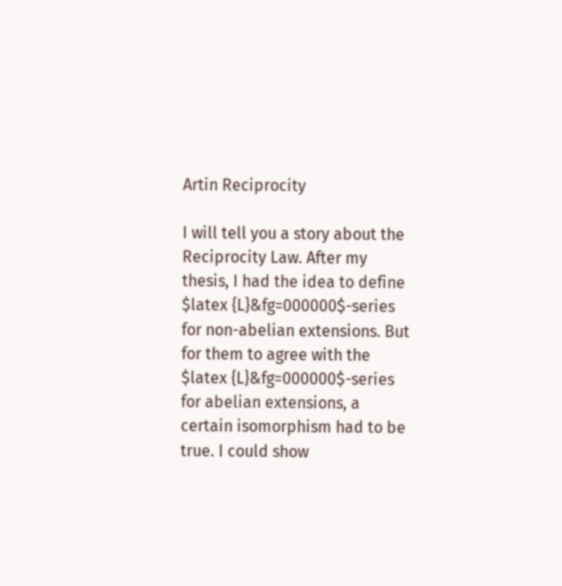Artin Reciprocity

I will tell you a story about the Reciprocity Law. After my thesis, I had the idea to define $latex {L}&fg=000000$-series for non-abelian extensions. But for them to agree with the $latex {L}&fg=000000$-series for abelian extensions, a certain isomorphism had to be true. I could show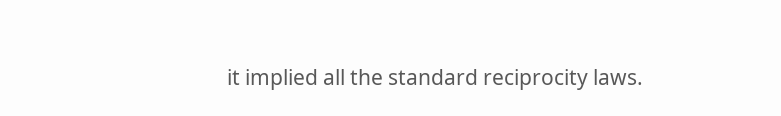it implied all the standard reciprocity laws.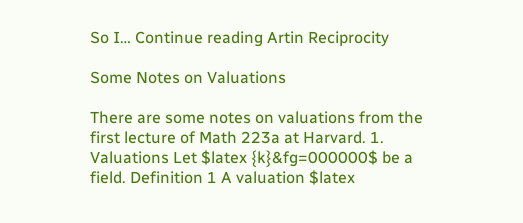So I… Continue reading Artin Reciprocity

Some Notes on Valuations

There are some notes on valuations from the first lecture of Math 223a at Harvard. 1. Valuations Let $latex {k}&fg=000000$ be a field. Definition 1 A valuation $latex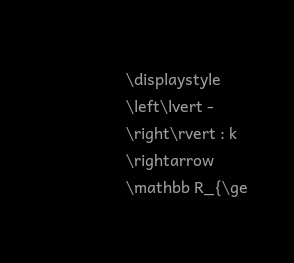\displaystyle \left\lvert - \right\rvert : k \rightarrow \mathbb R_{\ge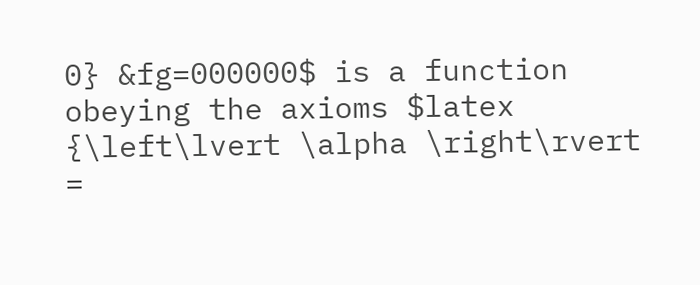0} &fg=000000$ is a function obeying the axioms $latex {\left\lvert \alpha \right\rvert =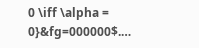0 \iff \alpha = 0}&fg=000000$.…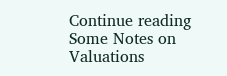Continue reading Some Notes on Valuations